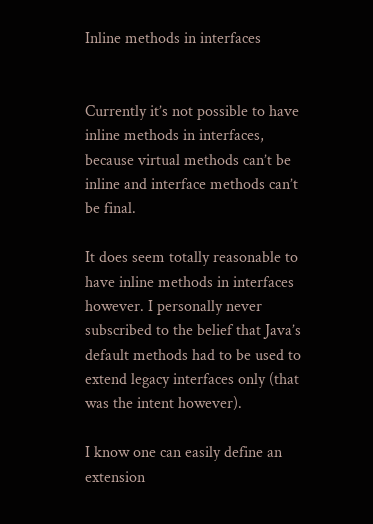Inline methods in interfaces


Currently it’s not possible to have inline methods in interfaces, because virtual methods can’t be inline and interface methods can’t be final.

It does seem totally reasonable to have inline methods in interfaces however. I personally never subscribed to the belief that Java’s default methods had to be used to extend legacy interfaces only (that was the intent however).

I know one can easily define an extension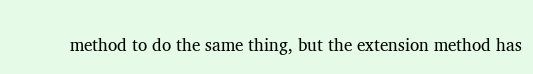method to do the same thing, but the extension method has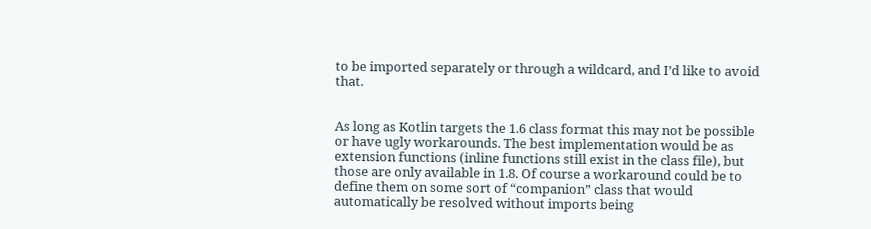to be imported separately or through a wildcard, and I’d like to avoid that.


As long as Kotlin targets the 1.6 class format this may not be possible or have ugly workarounds. The best implementation would be as extension functions (inline functions still exist in the class file), but those are only available in 1.8. Of course a workaround could be to define them on some sort of “companion” class that would automatically be resolved without imports being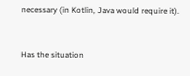necessary (in Kotlin, Java would require it).


Has the situation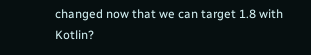changed now that we can target 1.8 with Kotlin?